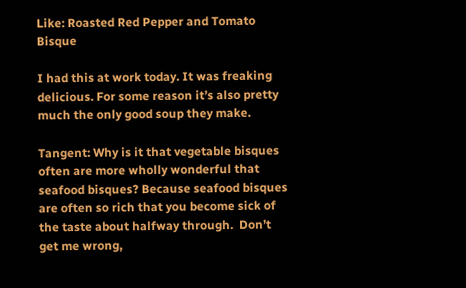Like: Roasted Red Pepper and Tomato Bisque

I had this at work today. It was freaking delicious. For some reason it’s also pretty much the only good soup they make.

Tangent: Why is it that vegetable bisques often are more wholly wonderful that seafood bisques? Because seafood bisques are often so rich that you become sick of the taste about halfway through.  Don’t get me wrong,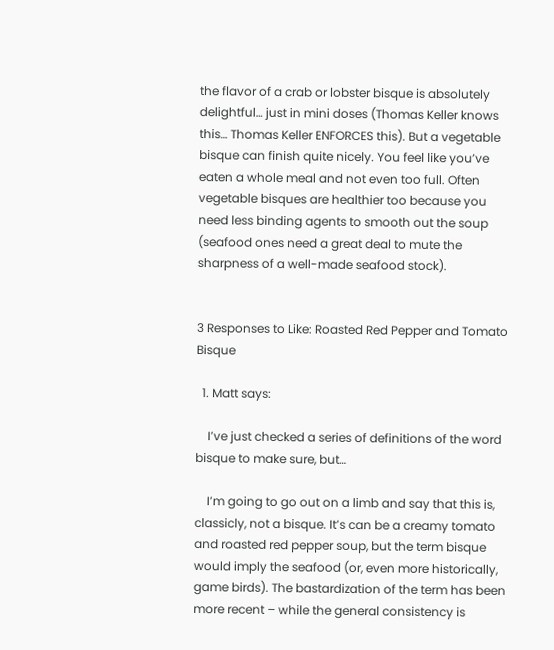the flavor of a crab or lobster bisque is absolutely delightful… just in mini doses (Thomas Keller knows this… Thomas Keller ENFORCES this). But a vegetable bisque can finish quite nicely. You feel like you’ve eaten a whole meal and not even too full. Often vegetable bisques are healthier too because you need less binding agents to smooth out the soup (seafood ones need a great deal to mute the sharpness of a well-made seafood stock).


3 Responses to Like: Roasted Red Pepper and Tomato Bisque

  1. Matt says:

    I’ve just checked a series of definitions of the word bisque to make sure, but…

    I’m going to go out on a limb and say that this is, classicly, not a bisque. It’s can be a creamy tomato and roasted red pepper soup, but the term bisque would imply the seafood (or, even more historically, game birds). The bastardization of the term has been more recent – while the general consistency is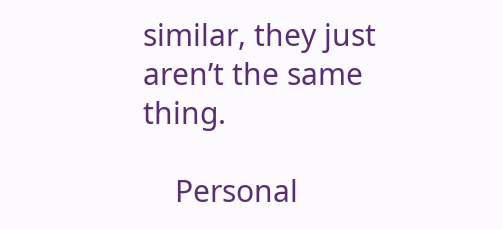similar, they just aren’t the same thing.

    Personal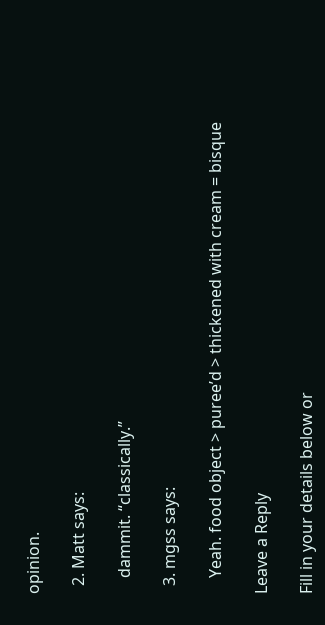opinion.

  2. Matt says:

    dammit. “classically.”

  3. mgss says:

    Yeah. food object > puree’d > thickened with cream = bisque

Leave a Reply

Fill in your details below or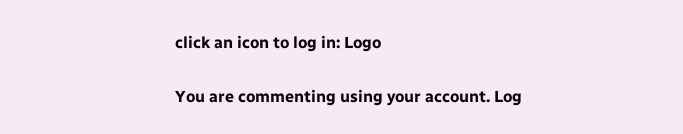click an icon to log in: Logo

You are commenting using your account. Log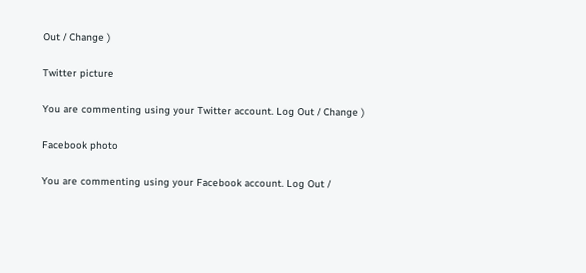Out / Change )

Twitter picture

You are commenting using your Twitter account. Log Out / Change )

Facebook photo

You are commenting using your Facebook account. Log Out /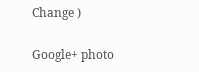Change )

Google+ photo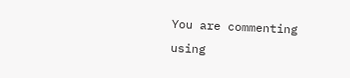You are commenting using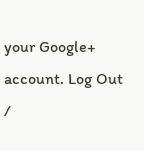your Google+ account. Log Out /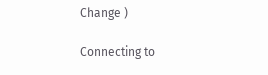Change )

Connecting to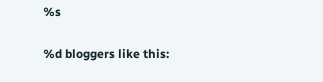%s

%d bloggers like this: